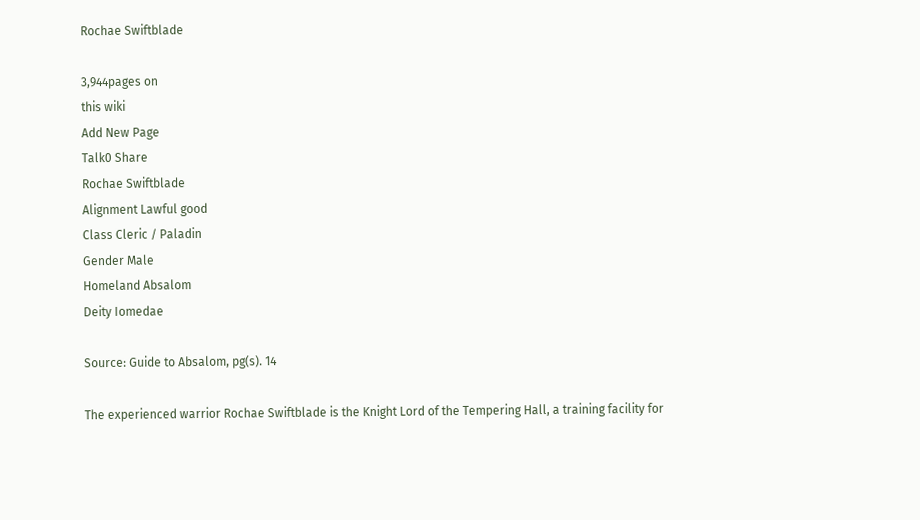Rochae Swiftblade

3,944pages on
this wiki
Add New Page
Talk0 Share
Rochae Swiftblade
Alignment Lawful good
Class Cleric / Paladin
Gender Male
Homeland Absalom
Deity Iomedae

Source: Guide to Absalom, pg(s). 14

The experienced warrior Rochae Swiftblade is the Knight Lord of the Tempering Hall, a training facility for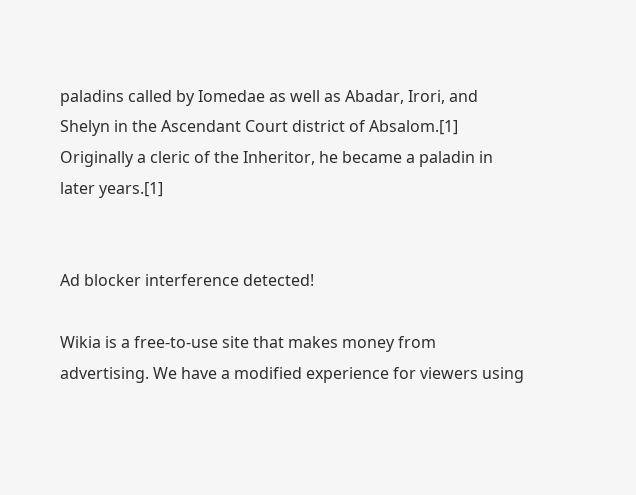paladins called by Iomedae as well as Abadar, Irori, and Shelyn in the Ascendant Court district of Absalom.[1] Originally a cleric of the Inheritor, he became a paladin in later years.[1]


Ad blocker interference detected!

Wikia is a free-to-use site that makes money from advertising. We have a modified experience for viewers using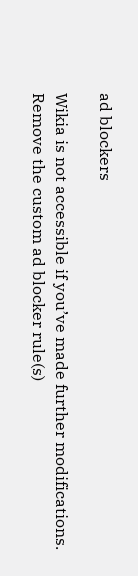ad blockers

Wikia is not accessible if you’ve made further modifications. Remove the custom ad blocker rule(s)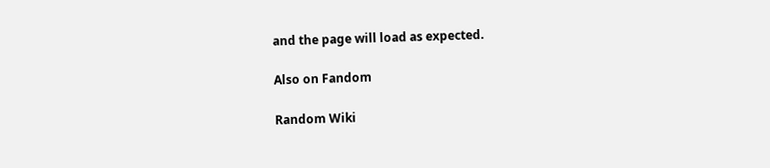and the page will load as expected.

Also on Fandom

Random Wiki